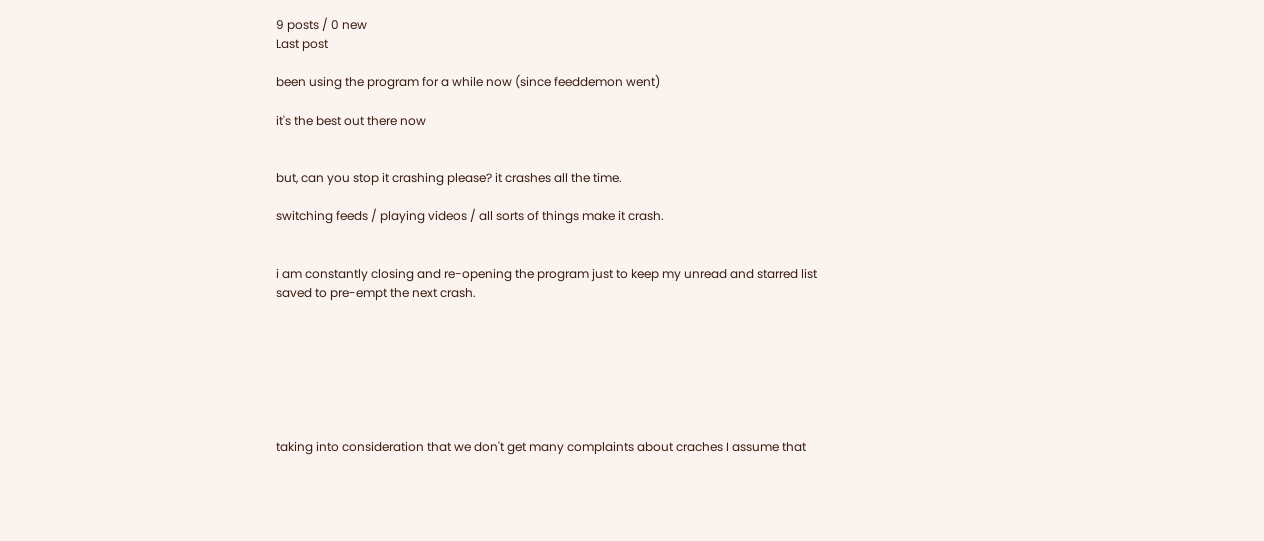9 posts / 0 new
Last post

been using the program for a while now (since feeddemon went)

it's the best out there now


but, can you stop it crashing please? it crashes all the time.

switching feeds / playing videos / all sorts of things make it crash.


i am constantly closing and re-opening the program just to keep my unread and starred list saved to pre-empt the next crash.







taking into consideration that we don't get many complaints about craches I assume that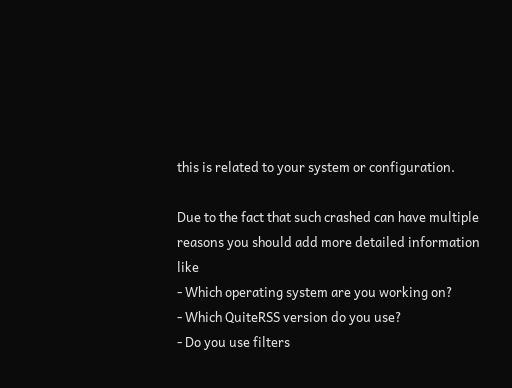this is related to your system or configuration.

Due to the fact that such crashed can have multiple reasons you should add more detailed information like
- Which operating system are you working on?
- Which QuiteRSS version do you use?
- Do you use filters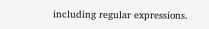including regular expressions.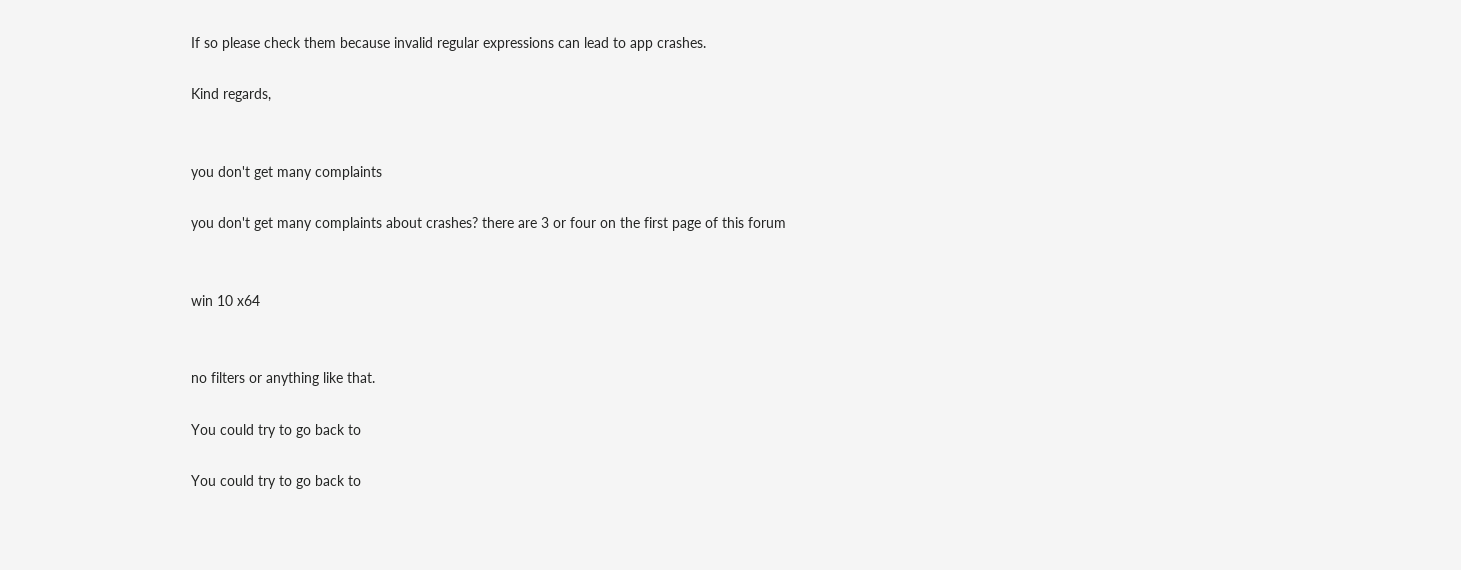If so please check them because invalid regular expressions can lead to app crashes.

Kind regards,


you don't get many complaints

you don't get many complaints about crashes? there are 3 or four on the first page of this forum


win 10 x64


no filters or anything like that.

You could try to go back to

You could try to go back to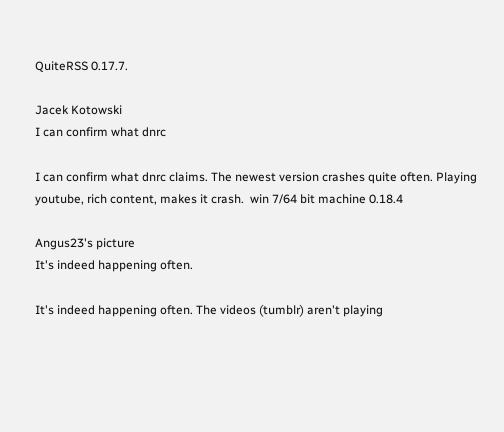QuiteRSS 0.17.7.

Jacek Kotowski
I can confirm what dnrc

I can confirm what dnrc claims. The newest version crashes quite often. Playing youtube, rich content, makes it crash.  win 7/64 bit machine 0.18.4

Angus23's picture
It's indeed happening often.

It's indeed happening often. The videos (tumblr) aren't playing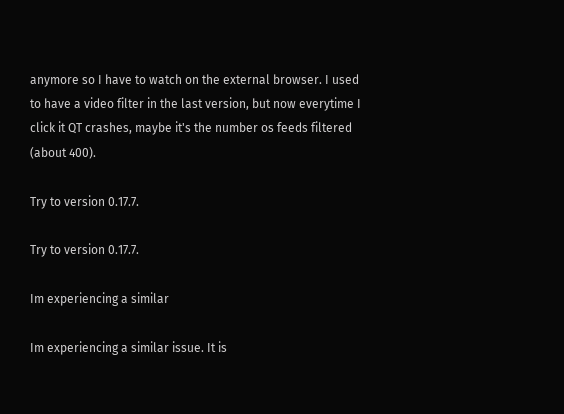anymore so I have to watch on the external browser. I used to have a video filter in the last version, but now everytime I click it QT crashes, maybe it's the number os feeds filtered (about 400).

Try to version 0.17.7.

Try to version 0.17.7.

Im experiencing a similar

Im experiencing a similar issue. It is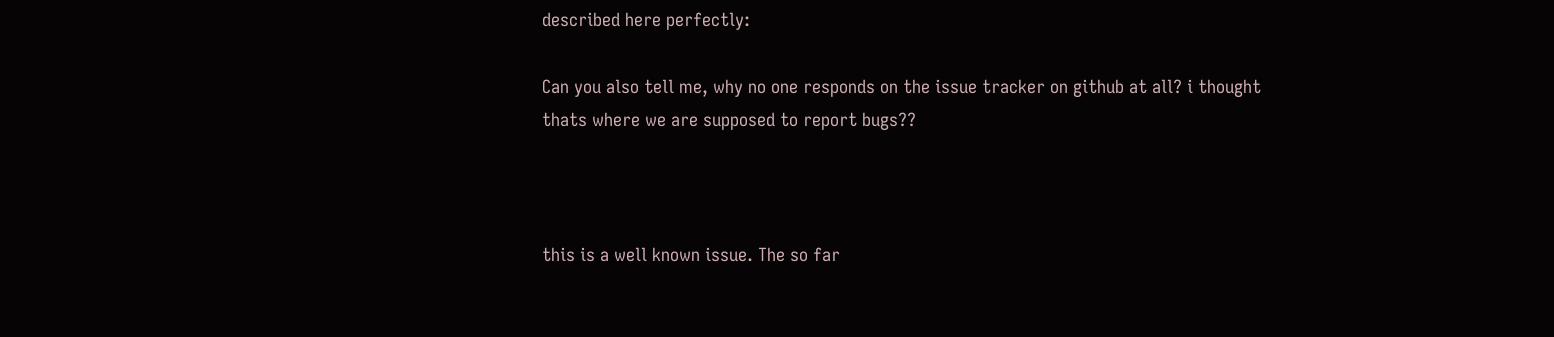described here perfectly:

Can you also tell me, why no one responds on the issue tracker on github at all? i thought thats where we are supposed to report bugs??



this is a well known issue. The so far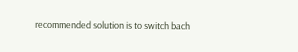recommended solution is to switch bach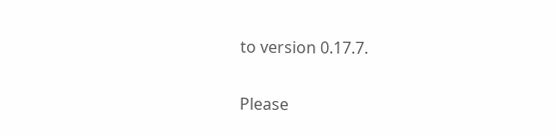to version 0.17.7.

Please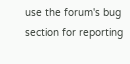use the forum's bug section for reporting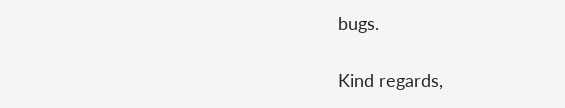bugs.

Kind regards,